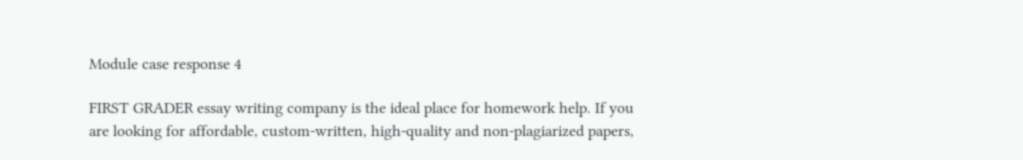Module case response 4

FIRST GRADER essay writing company is the ideal place for homework help. If you are looking for affordable, custom-written, high-quality and non-plagiarized papers,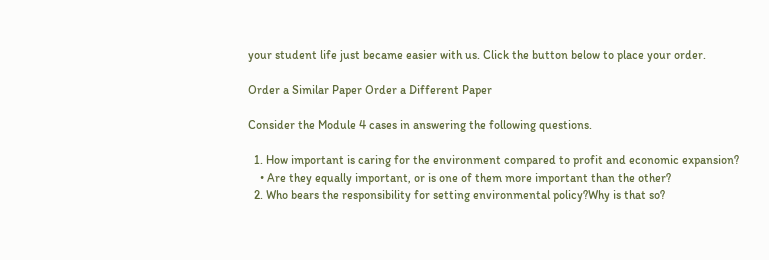your student life just became easier with us. Click the button below to place your order.

Order a Similar Paper Order a Different Paper

Consider the Module 4 cases in answering the following questions.

  1. How important is caring for the environment compared to profit and economic expansion?
    • Are they equally important, or is one of them more important than the other?
  2. Who bears the responsibility for setting environmental policy?Why is that so?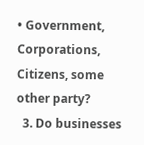• Government, Corporations, Citizens, some other party?
  3. Do businesses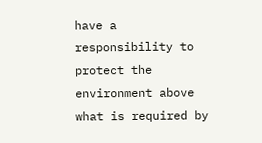have a responsibility to protect the environment above what is required by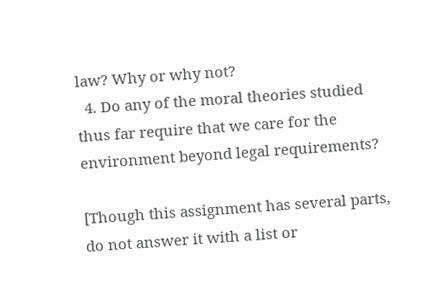law? Why or why not?
  4. Do any of the moral theories studied thus far require that we care for the environment beyond legal requirements?

[Though this assignment has several parts, do not answer it with a list or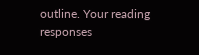outline. Your reading responses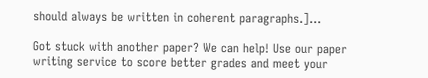should always be written in coherent paragraphs.]…

Got stuck with another paper? We can help! Use our paper writing service to score better grades and meet your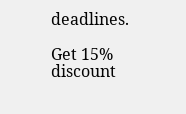deadlines.

Get 15% discount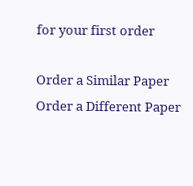for your first order

Order a Similar Paper Order a Different Paper